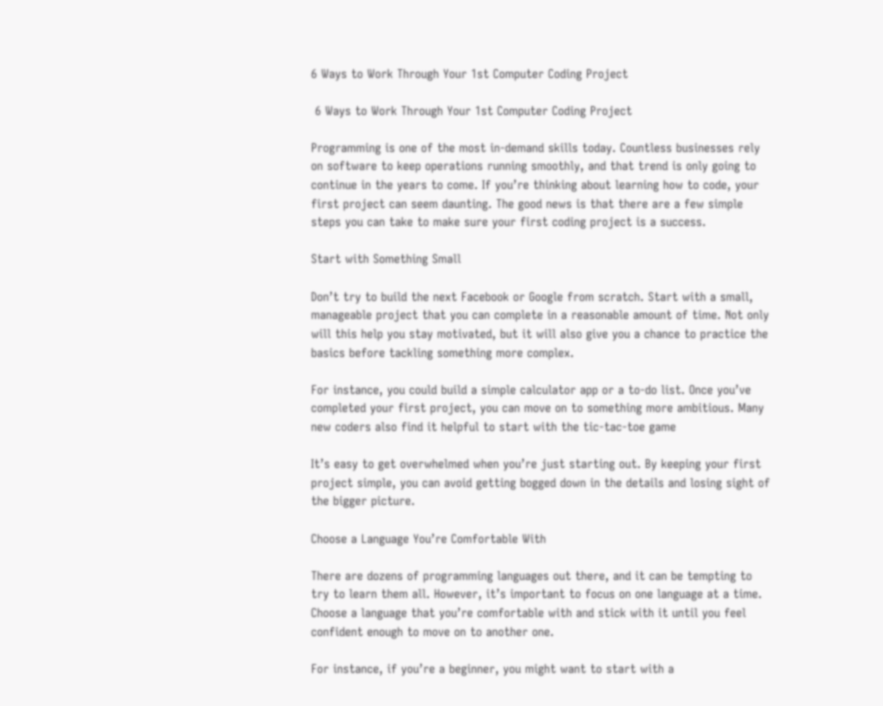6 Ways to Work Through Your 1st Computer Coding Project

 6 Ways to Work Through Your 1st Computer Coding Project

Programming is one of the most in-demand skills today. Countless businesses rely on software to keep operations running smoothly, and that trend is only going to continue in the years to come. If you’re thinking about learning how to code, your first project can seem daunting. The good news is that there are a few simple steps you can take to make sure your first coding project is a success.

Start with Something Small

Don’t try to build the next Facebook or Google from scratch. Start with a small, manageable project that you can complete in a reasonable amount of time. Not only will this help you stay motivated, but it will also give you a chance to practice the basics before tackling something more complex.

For instance, you could build a simple calculator app or a to-do list. Once you’ve completed your first project, you can move on to something more ambitious. Many new coders also find it helpful to start with the tic-tac-toe game

It’s easy to get overwhelmed when you’re just starting out. By keeping your first project simple, you can avoid getting bogged down in the details and losing sight of the bigger picture.

Choose a Language You’re Comfortable With

There are dozens of programming languages out there, and it can be tempting to try to learn them all. However, it’s important to focus on one language at a time. Choose a language that you’re comfortable with and stick with it until you feel confident enough to move on to another one.

For instance, if you’re a beginner, you might want to start with a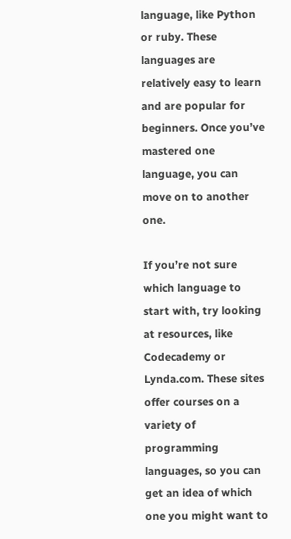language, like Python or ruby. These languages are relatively easy to learn and are popular for beginners. Once you’ve mastered one language, you can move on to another one.

If you’re not sure which language to start with, try looking at resources, like Codecademy or Lynda.com. These sites offer courses on a variety of programming languages, so you can get an idea of which one you might want to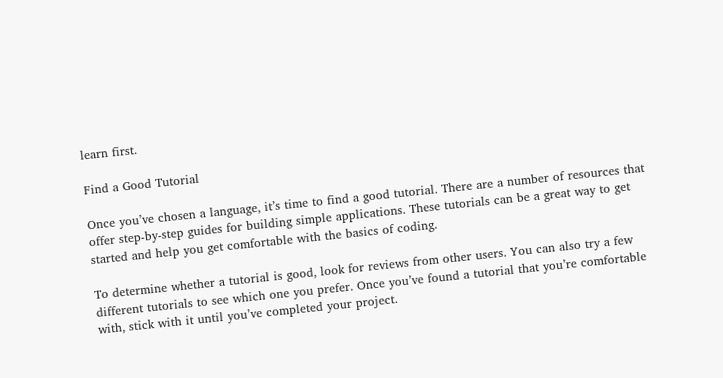learn first.

Find a Good Tutorial

Once you’ve chosen a language, it’s time to find a good tutorial. There are a number of resources that offer step-by-step guides for building simple applications. These tutorials can be a great way to get started and help you get comfortable with the basics of coding.

To determine whether a tutorial is good, look for reviews from other users. You can also try a few different tutorials to see which one you prefer. Once you’ve found a tutorial that you’re comfortable with, stick with it until you’ve completed your project.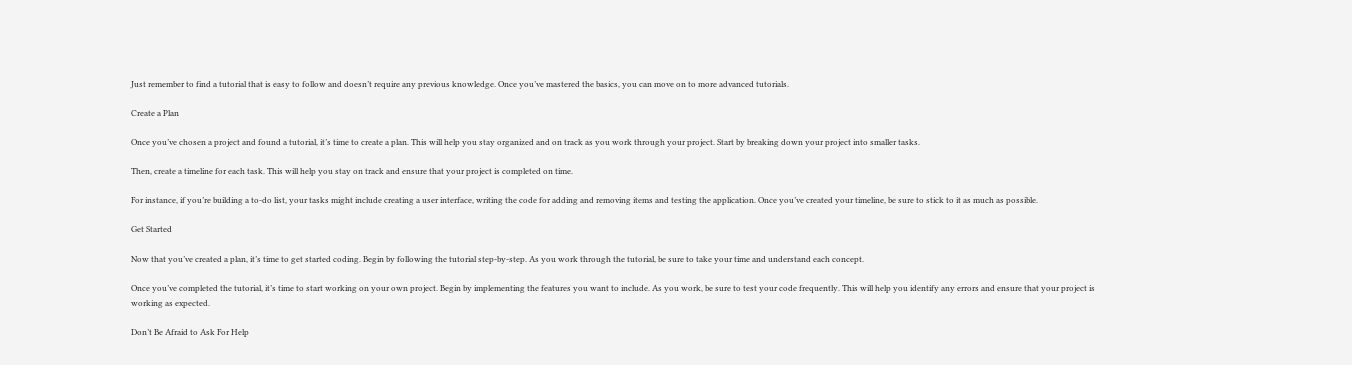Just remember to find a tutorial that is easy to follow and doesn’t require any previous knowledge. Once you’ve mastered the basics, you can move on to more advanced tutorials.

Create a Plan

Once you’ve chosen a project and found a tutorial, it’s time to create a plan. This will help you stay organized and on track as you work through your project. Start by breaking down your project into smaller tasks.

Then, create a timeline for each task. This will help you stay on track and ensure that your project is completed on time.

For instance, if you’re building a to-do list, your tasks might include creating a user interface, writing the code for adding and removing items and testing the application. Once you’ve created your timeline, be sure to stick to it as much as possible.

Get Started

Now that you’ve created a plan, it’s time to get started coding. Begin by following the tutorial step-by-step. As you work through the tutorial, be sure to take your time and understand each concept.

Once you’ve completed the tutorial, it’s time to start working on your own project. Begin by implementing the features you want to include. As you work, be sure to test your code frequently. This will help you identify any errors and ensure that your project is working as expected.

Don’t Be Afraid to Ask For Help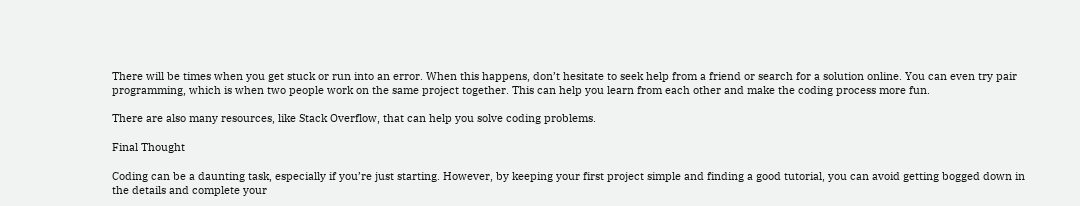There will be times when you get stuck or run into an error. When this happens, don’t hesitate to seek help from a friend or search for a solution online. You can even try pair programming, which is when two people work on the same project together. This can help you learn from each other and make the coding process more fun.

There are also many resources, like Stack Overflow, that can help you solve coding problems.

Final Thought

Coding can be a daunting task, especially if you’re just starting. However, by keeping your first project simple and finding a good tutorial, you can avoid getting bogged down in the details and complete your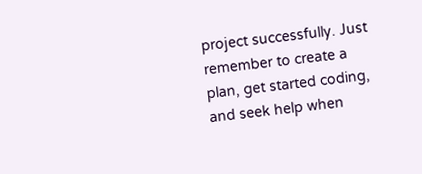project successfully. Just remember to create a plan, get started coding, and seek help when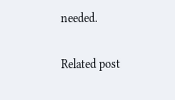needed.

Related post